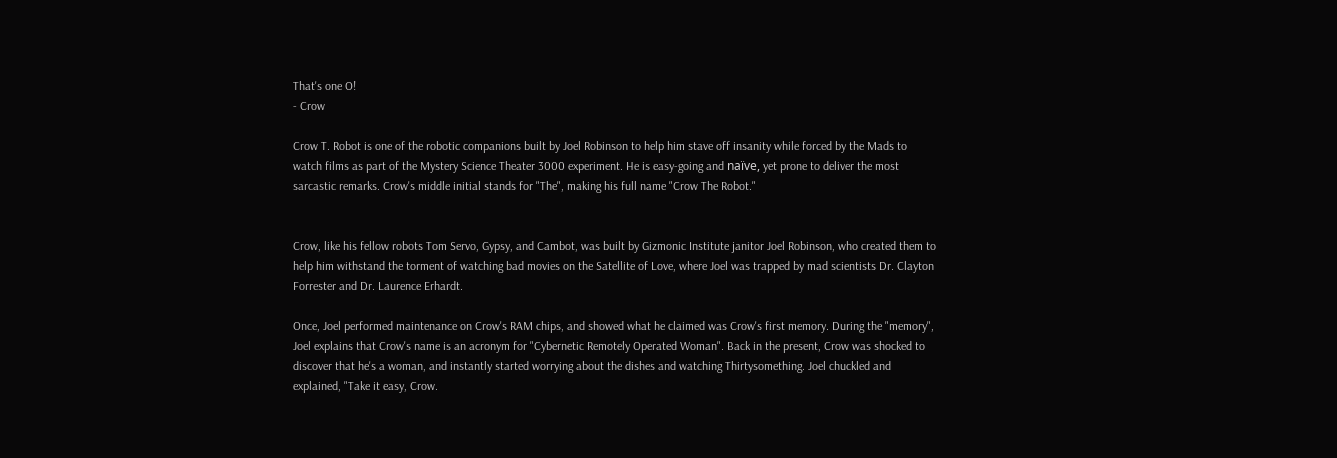That's one O!
- Crow

Crow T. Robot is one of the robotic companions built by Joel Robinson to help him stave off insanity while forced by the Mads to watch films as part of the Mystery Science Theater 3000 experiment. He is easy-going and naïve, yet prone to deliver the most sarcastic remarks. Crow's middle initial stands for "The", making his full name "Crow The Robot."


Crow, like his fellow robots Tom Servo, Gypsy, and Cambot, was built by Gizmonic Institute janitor Joel Robinson, who created them to help him withstand the torment of watching bad movies on the Satellite of Love, where Joel was trapped by mad scientists Dr. Clayton Forrester and Dr. Laurence Erhardt.

Once, Joel performed maintenance on Crow's RAM chips, and showed what he claimed was Crow's first memory. During the "memory", Joel explains that Crow's name is an acronym for "Cybernetic Remotely Operated Woman". Back in the present, Crow was shocked to discover that he's a woman, and instantly started worrying about the dishes and watching Thirtysomething. Joel chuckled and explained, "Take it easy, Crow.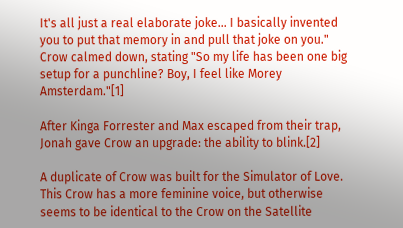It's all just a real elaborate joke... I basically invented you to put that memory in and pull that joke on you." Crow calmed down, stating "So my life has been one big setup for a punchline? Boy, I feel like Morey Amsterdam."[1]

After Kinga Forrester and Max escaped from their trap, Jonah gave Crow an upgrade: the ability to blink.[2]

A duplicate of Crow was built for the Simulator of Love. This Crow has a more feminine voice, but otherwise seems to be identical to the Crow on the Satellite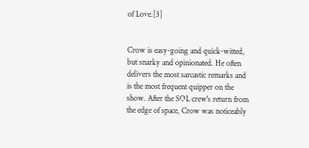of Love.[3]


Crow is easy-going and quick-witted, but snarky and opinionated. He often delivers the most sarcastic remarks and is the most frequent quipper on the show. After the SOL crew's return from the edge of space, Crow was noticeably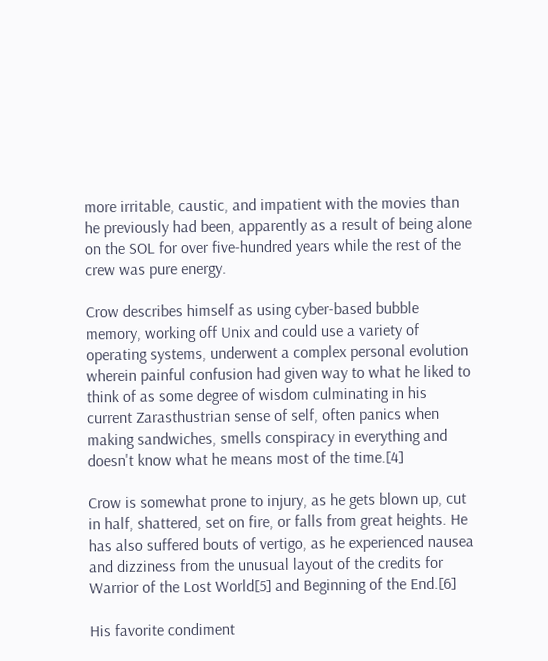more irritable, caustic, and impatient with the movies than he previously had been, apparently as a result of being alone on the SOL for over five-hundred years while the rest of the crew was pure energy.

Crow describes himself as using cyber-based bubble memory, working off Unix and could use a variety of operating systems, underwent a complex personal evolution wherein painful confusion had given way to what he liked to think of as some degree of wisdom culminating in his current Zarasthustrian sense of self, often panics when making sandwiches, smells conspiracy in everything and doesn't know what he means most of the time.[4]

Crow is somewhat prone to injury, as he gets blown up, cut in half, shattered, set on fire, or falls from great heights. He has also suffered bouts of vertigo, as he experienced nausea and dizziness from the unusual layout of the credits for Warrior of the Lost World[5] and Beginning of the End.[6]

His favorite condiment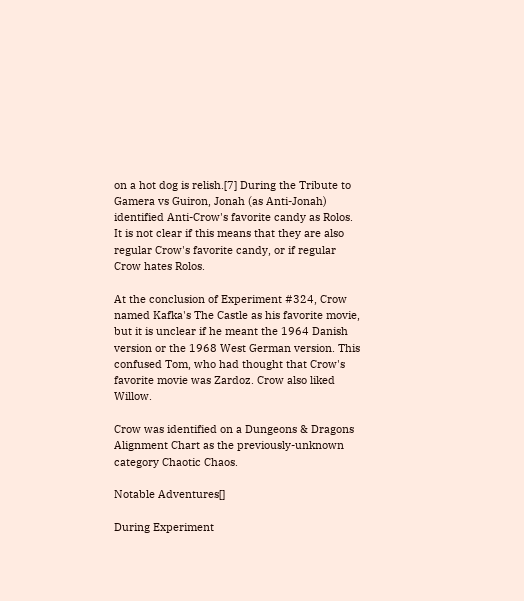on a hot dog is relish.[7] During the Tribute to Gamera vs Guiron, Jonah (as Anti-Jonah) identified Anti-Crow's favorite candy as Rolos. It is not clear if this means that they are also regular Crow's favorite candy, or if regular Crow hates Rolos.

At the conclusion of Experiment #324, Crow named Kafka's The Castle as his favorite movie, but it is unclear if he meant the 1964 Danish version or the 1968 West German version. This confused Tom, who had thought that Crow's favorite movie was Zardoz. Crow also liked Willow.

Crow was identified on a Dungeons & Dragons Alignment Chart as the previously-unknown category Chaotic Chaos.

Notable Adventures[]

During Experiment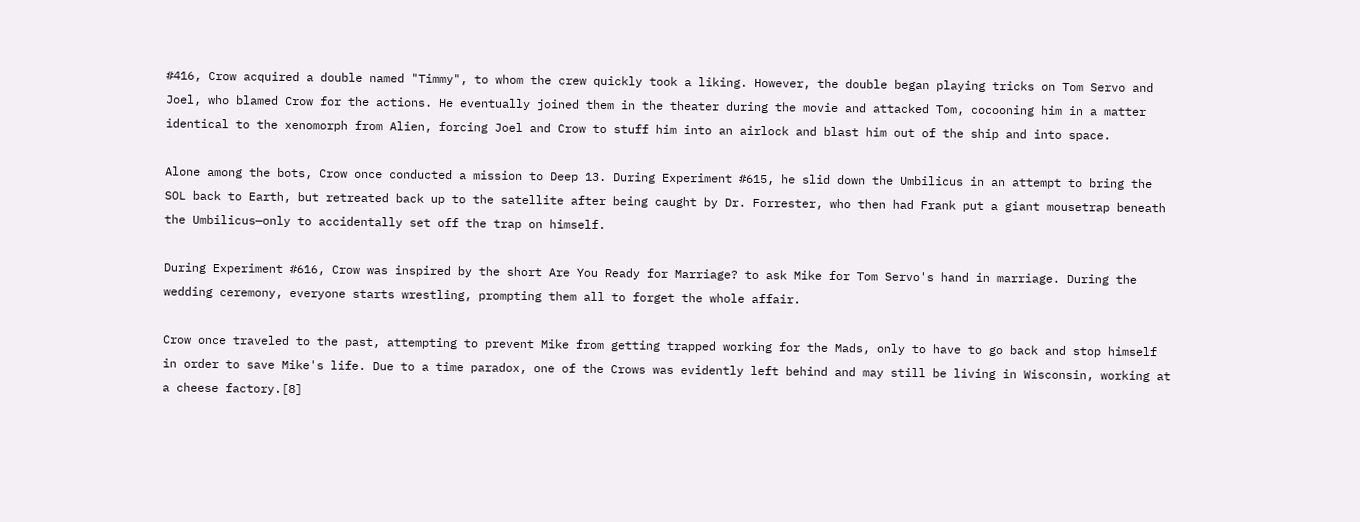#416, Crow acquired a double named "Timmy", to whom the crew quickly took a liking. However, the double began playing tricks on Tom Servo and Joel, who blamed Crow for the actions. He eventually joined them in the theater during the movie and attacked Tom, cocooning him in a matter identical to the xenomorph from Alien, forcing Joel and Crow to stuff him into an airlock and blast him out of the ship and into space.

Alone among the bots, Crow once conducted a mission to Deep 13. During Experiment #615, he slid down the Umbilicus in an attempt to bring the SOL back to Earth, but retreated back up to the satellite after being caught by Dr. Forrester, who then had Frank put a giant mousetrap beneath the Umbilicus—only to accidentally set off the trap on himself.

During Experiment #616, Crow was inspired by the short Are You Ready for Marriage? to ask Mike for Tom Servo's hand in marriage. During the wedding ceremony, everyone starts wrestling, prompting them all to forget the whole affair.

Crow once traveled to the past, attempting to prevent Mike from getting trapped working for the Mads, only to have to go back and stop himself in order to save Mike's life. Due to a time paradox, one of the Crows was evidently left behind and may still be living in Wisconsin, working at a cheese factory.[8]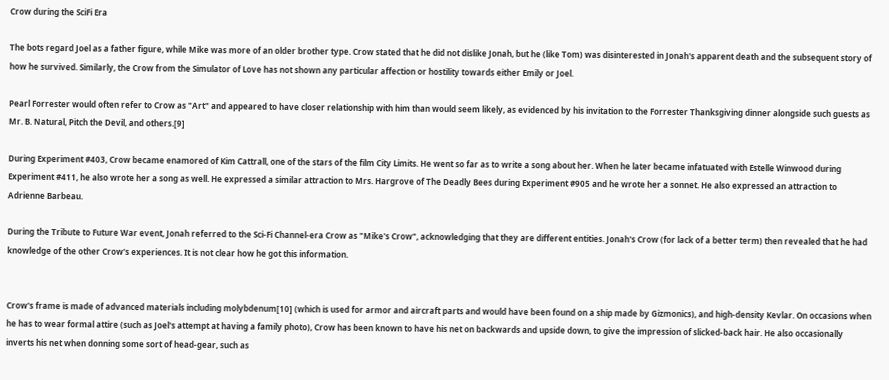Crow during the SciFi Era

The bots regard Joel as a father figure, while Mike was more of an older brother type. Crow stated that he did not dislike Jonah, but he (like Tom) was disinterested in Jonah's apparent death and the subsequent story of how he survived. Similarly, the Crow from the Simulator of Love has not shown any particular affection or hostility towards either Emily or Joel.

Pearl Forrester would often refer to Crow as "Art" and appeared to have closer relationship with him than would seem likely, as evidenced by his invitation to the Forrester Thanksgiving dinner alongside such guests as Mr. B. Natural, Pitch the Devil, and others.[9]

During Experiment #403, Crow became enamored of Kim Cattrall, one of the stars of the film City Limits. He went so far as to write a song about her. When he later became infatuated with Estelle Winwood during Experiment #411, he also wrote her a song as well. He expressed a similar attraction to Mrs. Hargrove of The Deadly Bees during Experiment #905 and he wrote her a sonnet. He also expressed an attraction to Adrienne Barbeau.

During the Tribute to Future War event, Jonah referred to the Sci-Fi Channel-era Crow as "Mike's Crow", acknowledging that they are different entities. Jonah's Crow (for lack of a better term) then revealed that he had knowledge of the other Crow's experiences. It is not clear how he got this information.


Crow's frame is made of advanced materials including molybdenum[10] (which is used for armor and aircraft parts and would have been found on a ship made by Gizmonics), and high-density Kevlar. On occasions when he has to wear formal attire (such as Joel's attempt at having a family photo), Crow has been known to have his net on backwards and upside down, to give the impression of slicked-back hair. He also occasionally inverts his net when donning some sort of head-gear, such as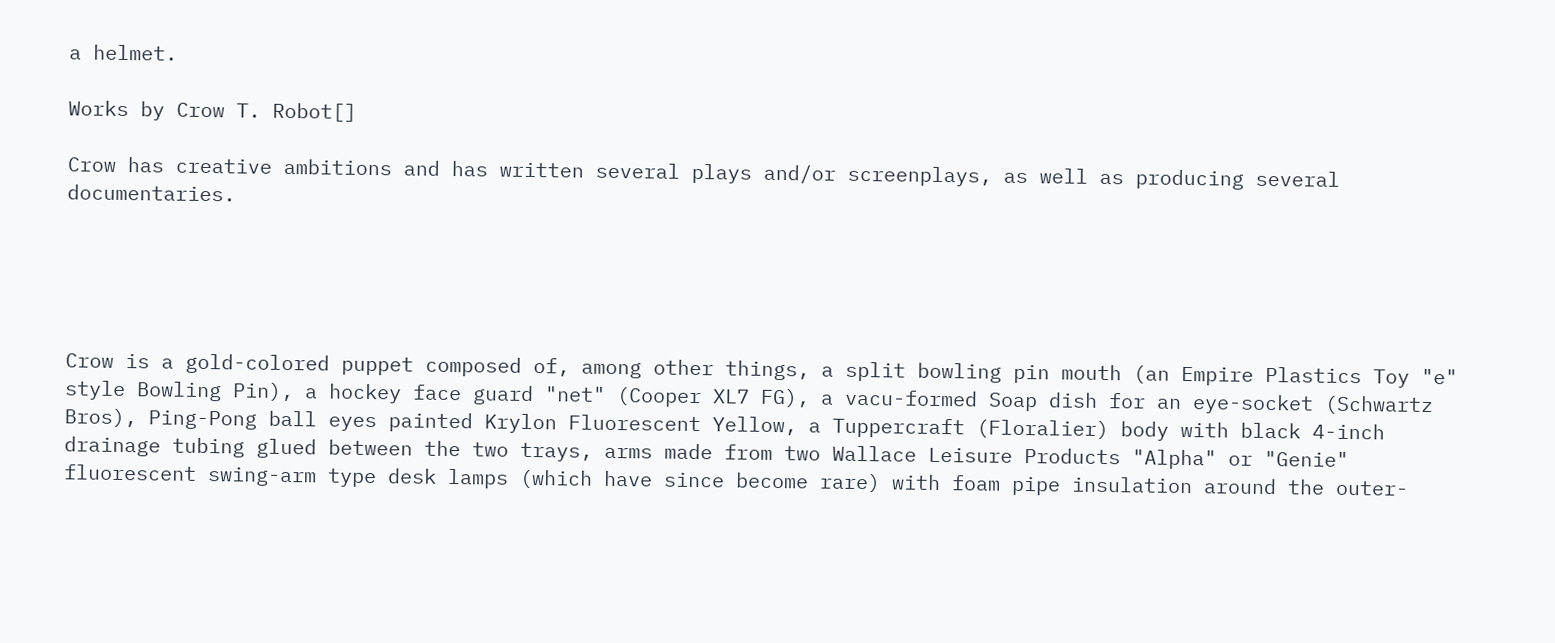a helmet.

Works by Crow T. Robot[]

Crow has creative ambitions and has written several plays and/or screenplays, as well as producing several documentaries.





Crow is a gold-colored puppet composed of, among other things, a split bowling pin mouth (an Empire Plastics Toy "e" style Bowling Pin), a hockey face guard "net" (Cooper XL7 FG), a vacu-formed Soap dish for an eye-socket (Schwartz Bros), Ping-Pong ball eyes painted Krylon Fluorescent Yellow, a Tuppercraft (Floralier) body with black 4-inch drainage tubing glued between the two trays, arms made from two Wallace Leisure Products "Alpha" or "Genie" fluorescent swing-arm type desk lamps (which have since become rare) with foam pipe insulation around the outer-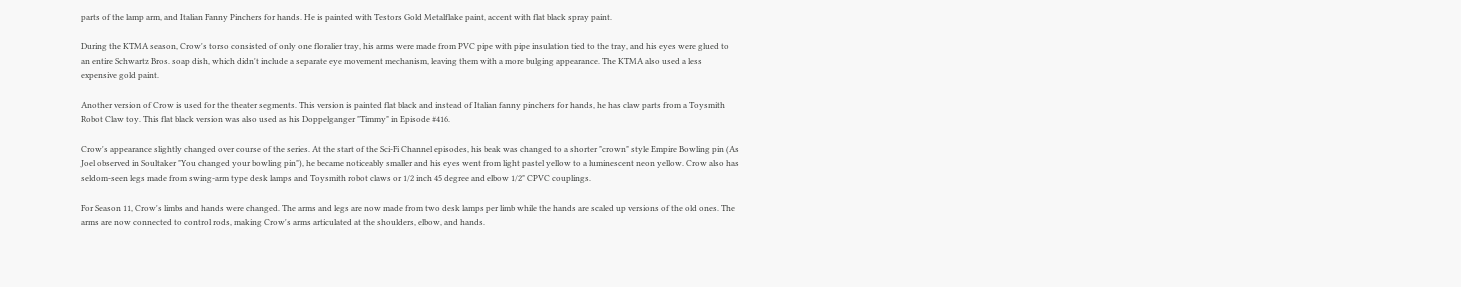parts of the lamp arm, and Italian Fanny Pinchers for hands. He is painted with Testors Gold Metalflake paint, accent with flat black spray paint.

During the KTMA season, Crow's torso consisted of only one floralier tray, his arms were made from PVC pipe with pipe insulation tied to the tray, and his eyes were glued to an entire Schwartz Bros. soap dish, which didn't include a separate eye movement mechanism, leaving them with a more bulging appearance. The KTMA also used a less expensive gold paint.

Another version of Crow is used for the theater segments. This version is painted flat black and instead of Italian fanny pinchers for hands, he has claw parts from a Toysmith Robot Claw toy. This flat black version was also used as his Doppelganger "Timmy" in Episode #416.

Crow's appearance slightly changed over course of the series. At the start of the Sci-Fi Channel episodes, his beak was changed to a shorter "crown" style Empire Bowling pin (As Joel observed in Soultaker "You changed your bowling pin"), he became noticeably smaller and his eyes went from light pastel yellow to a luminescent neon yellow. Crow also has seldom-seen legs made from swing-arm type desk lamps and Toysmith robot claws or 1/2 inch 45 degree and elbow 1/2" CPVC couplings.

For Season 11, Crow's limbs and hands were changed. The arms and legs are now made from two desk lamps per limb while the hands are scaled up versions of the old ones. The arms are now connected to control rods, making Crow's arms articulated at the shoulders, elbow, and hands.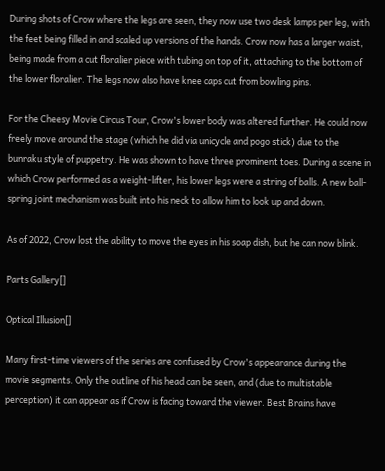During shots of Crow where the legs are seen, they now use two desk lamps per leg, with the feet being filled in and scaled up versions of the hands. Crow now has a larger waist, being made from a cut floralier piece with tubing on top of it, attaching to the bottom of the lower floralier. The legs now also have knee caps cut from bowling pins.

For the Cheesy Movie Circus Tour, Crow's lower body was altered further. He could now freely move around the stage (which he did via unicycle and pogo stick) due to the bunraku style of puppetry. He was shown to have three prominent toes. During a scene in which Crow performed as a weight-lifter, his lower legs were a string of balls. A new ball-spring joint mechanism was built into his neck to allow him to look up and down.

As of 2022, Crow lost the ability to move the eyes in his soap dish, but he can now blink.

Parts Gallery[]

Optical Illusion[]

Many first-time viewers of the series are confused by Crow's appearance during the movie segments. Only the outline of his head can be seen, and (due to multistable perception) it can appear as if Crow is facing toward the viewer. Best Brains have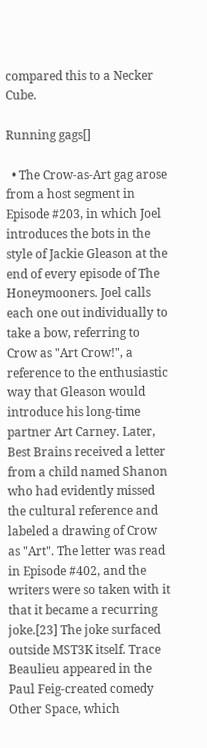compared this to a Necker Cube.

Running gags[]

  • The Crow-as-Art gag arose from a host segment in Episode #203, in which Joel introduces the bots in the style of Jackie Gleason at the end of every episode of The Honeymooners. Joel calls each one out individually to take a bow, referring to Crow as "Art Crow!", a reference to the enthusiastic way that Gleason would introduce his long-time partner Art Carney. Later, Best Brains received a letter from a child named Shanon who had evidently missed the cultural reference and labeled a drawing of Crow as "Art". The letter was read in Episode #402, and the writers were so taken with it that it became a recurring joke.[23] The joke surfaced outside MST3K itself. Trace Beaulieu appeared in the Paul Feig-created comedy Other Space, which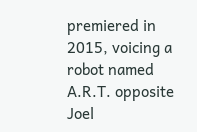premiered in 2015, voicing a robot named A.R.T. opposite Joel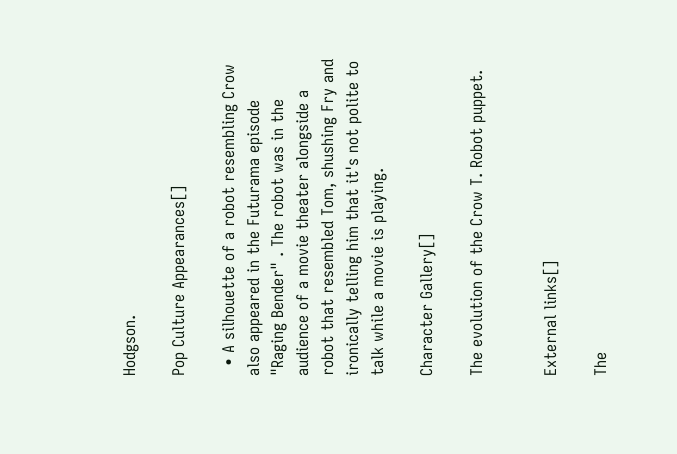Hodgson.

Pop Culture Appearances[]

  • A silhouette of a robot resembling Crow also appeared in the Futurama episode "Raging Bender" . The robot was in the audience of a movie theater alongside a robot that resembled Tom, shushing Fry and ironically telling him that it's not polite to talk while a movie is playing.

Character Gallery[]

The evolution of the Crow T. Robot puppet.


External links[]

The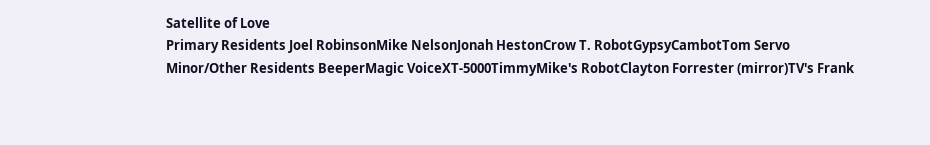Satellite of Love
Primary Residents Joel RobinsonMike NelsonJonah HestonCrow T. RobotGypsyCambotTom Servo
Minor/Other Residents BeeperMagic VoiceXT-5000TimmyMike's RobotClayton Forrester (mirror)TV's Frank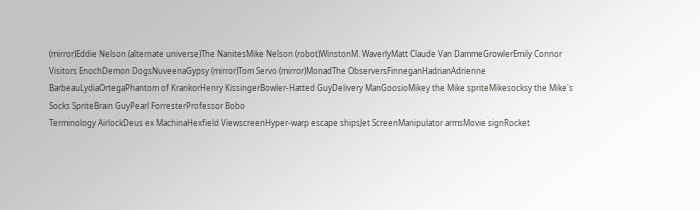(mirror)Eddie Nelson (alternate universe)The NanitesMike Nelson (robot)WinstonM. WaverlyMatt Claude Van DammeGrowlerEmily Connor
Visitors EnochDemon DogsNuveenaGypsy (mirror)Tom Servo (mirror)MonadThe ObserversFinneganHadrianAdrienne BarbeauLydiaOrtegaPhantom of KrankorHenry KissingerBowler-Hatted GuyDelivery ManGoosioMikey the Mike spriteMikesocksy the Mike's Socks SpriteBrain GuyPearl ForresterProfessor Bobo
Terminology AirlockDeus ex MachinaHexfield ViewscreenHyper-warp escape shipsJet ScreenManipulator armsMovie signRocket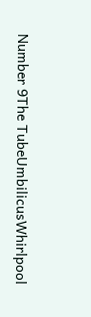Number 9The TubeUmbilicusWhirlpool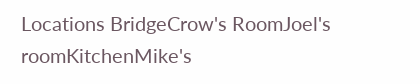Locations BridgeCrow's RoomJoel's roomKitchenMike's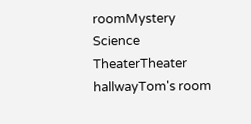roomMystery Science TheaterTheater hallwayTom's room